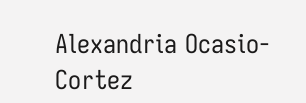Alexandria Ocasio-Cortez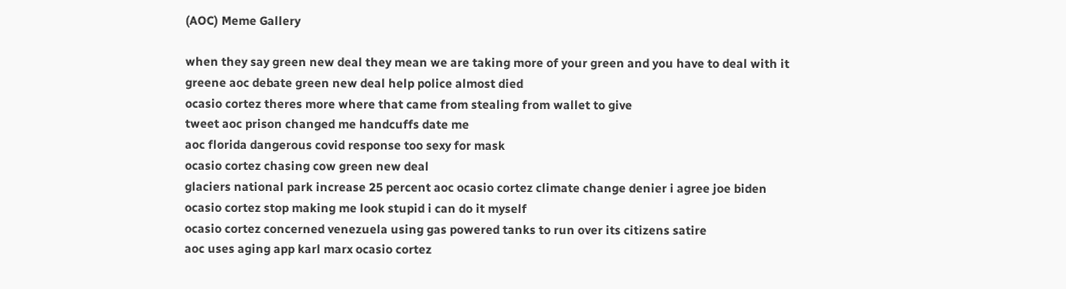(AOC) Meme Gallery

when they say green new deal they mean we are taking more of your green and you have to deal with it
greene aoc debate green new deal help police almost died
ocasio cortez theres more where that came from stealing from wallet to give
tweet aoc prison changed me handcuffs date me
aoc florida dangerous covid response too sexy for mask
ocasio cortez chasing cow green new deal
glaciers national park increase 25 percent aoc ocasio cortez climate change denier i agree joe biden
ocasio cortez stop making me look stupid i can do it myself
ocasio cortez concerned venezuela using gas powered tanks to run over its citizens satire
aoc uses aging app karl marx ocasio cortez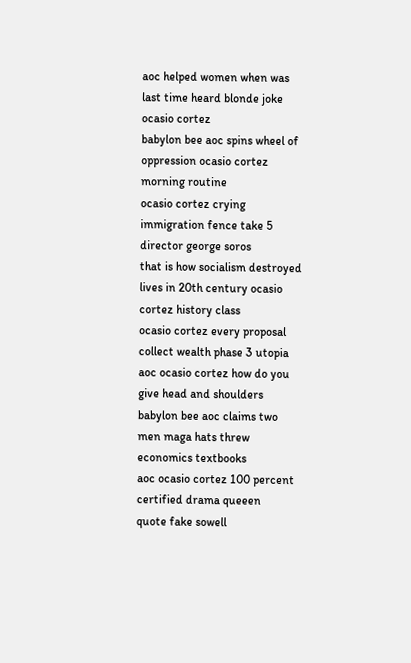aoc helped women when was last time heard blonde joke ocasio cortez
babylon bee aoc spins wheel of oppression ocasio cortez morning routine
ocasio cortez crying immigration fence take 5 director george soros
that is how socialism destroyed lives in 20th century ocasio cortez history class
ocasio cortez every proposal collect wealth phase 3 utopia
aoc ocasio cortez how do you give head and shoulders
babylon bee aoc claims two men maga hats threw economics textbooks
aoc ocasio cortez 100 percent certified drama queeen
quote fake sowell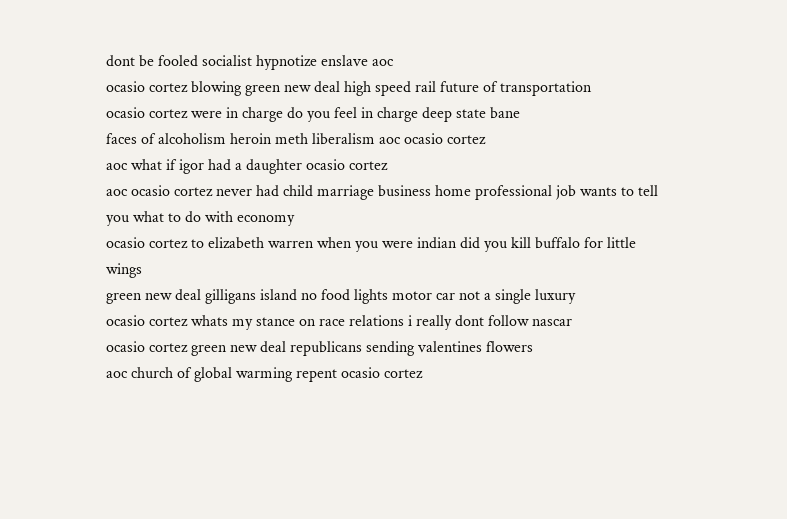dont be fooled socialist hypnotize enslave aoc
ocasio cortez blowing green new deal high speed rail future of transportation
ocasio cortez were in charge do you feel in charge deep state bane
faces of alcoholism heroin meth liberalism aoc ocasio cortez
aoc what if igor had a daughter ocasio cortez
aoc ocasio cortez never had child marriage business home professional job wants to tell you what to do with economy
ocasio cortez to elizabeth warren when you were indian did you kill buffalo for little wings
green new deal gilligans island no food lights motor car not a single luxury
ocasio cortez whats my stance on race relations i really dont follow nascar
ocasio cortez green new deal republicans sending valentines flowers
aoc church of global warming repent ocasio cortez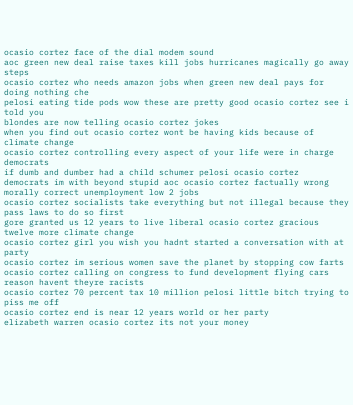ocasio cortez face of the dial modem sound
aoc green new deal raise taxes kill jobs hurricanes magically go away steps
ocasio cortez who needs amazon jobs when green new deal pays for doing nothing che
pelosi eating tide pods wow these are pretty good ocasio cortez see i told you
blondes are now telling ocasio cortez jokes
when you find out ocasio cortez wont be having kids because of climate change
ocasio cortez controlling every aspect of your life were in charge democrats
if dumb and dumber had a child schumer pelosi ocasio cortez
democrats im with beyond stupid aoc ocasio cortez factually wrong morally correct unemployment low 2 jobs
ocasio cortez socialists take everything but not illegal because they pass laws to do so first
gore granted us 12 years to live liberal ocasio cortez gracious twelve more climate change
ocasio cortez girl you wish you hadnt started a conversation with at party
ocasio cortez im serious women save the planet by stopping cow farts
ocasio cortez calling on congress to fund development flying cars reason havent theyre racists
ocasio cortez 70 percent tax 10 million pelosi little bitch trying to piss me off
ocasio cortez end is near 12 years world or her party
elizabeth warren ocasio cortez its not your money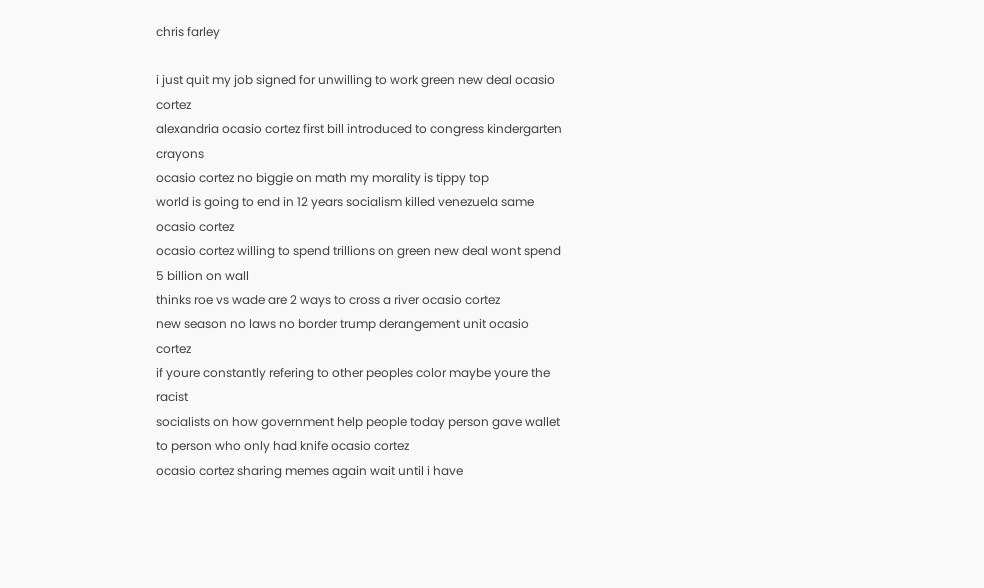chris farley

i just quit my job signed for unwilling to work green new deal ocasio cortez
alexandria ocasio cortez first bill introduced to congress kindergarten crayons
ocasio cortez no biggie on math my morality is tippy top
world is going to end in 12 years socialism killed venezuela same ocasio cortez
ocasio cortez willing to spend trillions on green new deal wont spend 5 billion on wall
thinks roe vs wade are 2 ways to cross a river ocasio cortez
new season no laws no border trump derangement unit ocasio cortez
if youre constantly refering to other peoples color maybe youre the racist
socialists on how government help people today person gave wallet to person who only had knife ocasio cortez
ocasio cortez sharing memes again wait until i have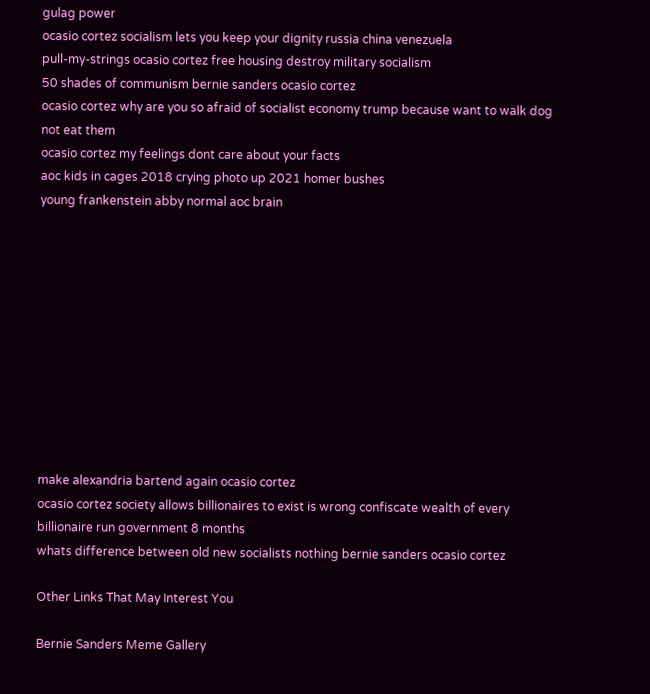gulag power
ocasio cortez socialism lets you keep your dignity russia china venezuela
pull-my-strings ocasio cortez free housing destroy military socialism
50 shades of communism bernie sanders ocasio cortez
ocasio cortez why are you so afraid of socialist economy trump because want to walk dog not eat them
ocasio cortez my feelings dont care about your facts
aoc kids in cages 2018 crying photo up 2021 homer bushes
young frankenstein abby normal aoc brain











make alexandria bartend again ocasio cortez
ocasio cortez society allows billionaires to exist is wrong confiscate wealth of every billionaire run government 8 months
whats difference between old new socialists nothing bernie sanders ocasio cortez

Other Links That May Interest You

Bernie Sanders Meme Gallery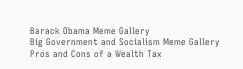Barack Obama Meme Gallery
Big Government and Socialism Meme Gallery
Pros and Cons of a Wealth Tax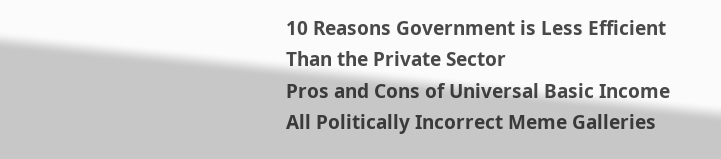10 Reasons Government is Less Efficient Than the Private Sector
Pros and Cons of Universal Basic Income
All Politically Incorrect Meme Galleries